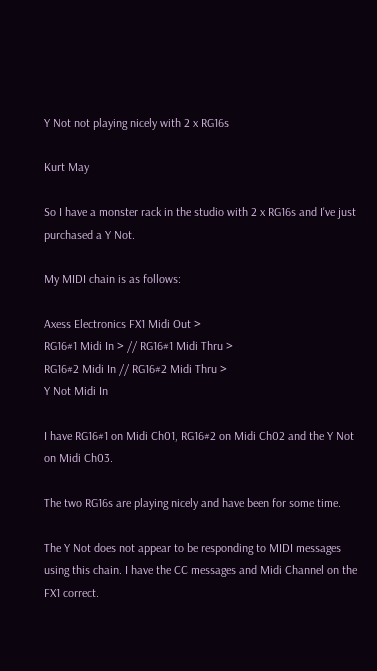Y Not not playing nicely with 2 x RG16s

Kurt May

So I have a monster rack in the studio with 2 x RG16s and I've just purchased a Y Not.

My MIDI chain is as follows:

Axess Electronics FX1 Midi Out >
RG16#1 Midi In > // RG16#1 Midi Thru >
RG16#2 Midi In // RG16#2 Midi Thru >
Y Not Midi In

I have RG16#1 on Midi Ch01, RG16#2 on Midi Ch02 and the Y Not on Midi Ch03.

The two RG16s are playing nicely and have been for some time.

The Y Not does not appear to be responding to MIDI messages using this chain. I have the CC messages and Midi Channel on the FX1 correct.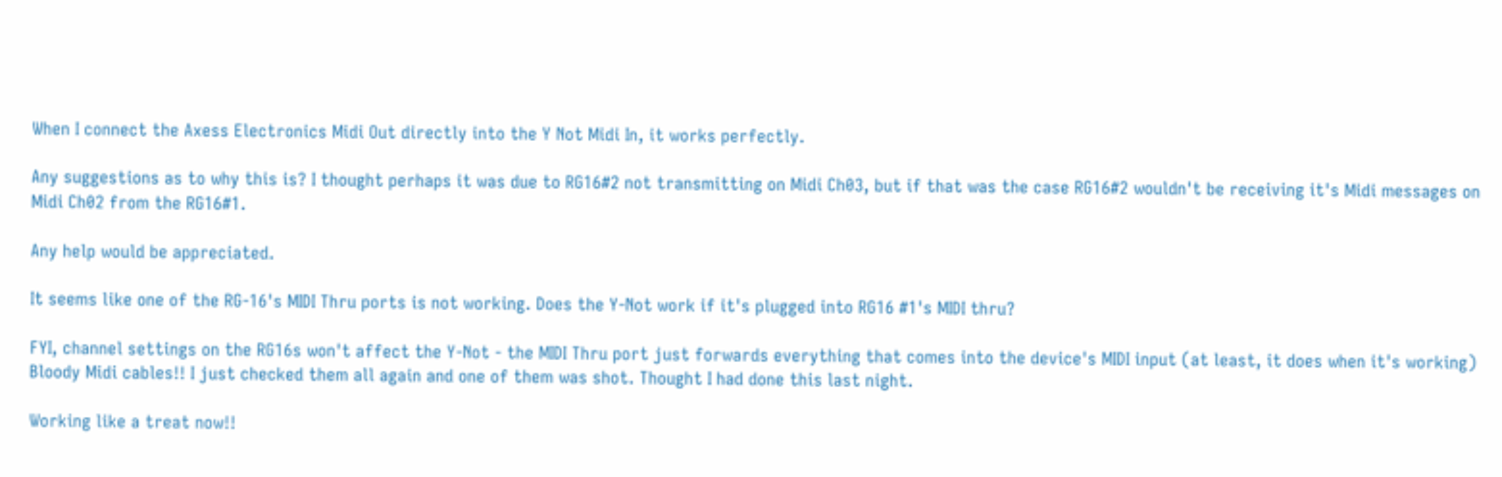When I connect the Axess Electronics Midi Out directly into the Y Not Midi In, it works perfectly.

Any suggestions as to why this is? I thought perhaps it was due to RG16#2 not transmitting on Midi Ch03, but if that was the case RG16#2 wouldn't be receiving it's Midi messages on Midi Ch02 from the RG16#1.

Any help would be appreciated.

It seems like one of the RG-16's MIDI Thru ports is not working. Does the Y-Not work if it's plugged into RG16 #1's MIDI thru?

FYI, channel settings on the RG16s won't affect the Y-Not - the MIDI Thru port just forwards everything that comes into the device's MIDI input (at least, it does when it's working)
Bloody Midi cables!! I just checked them all again and one of them was shot. Thought I had done this last night.

Working like a treat now!!